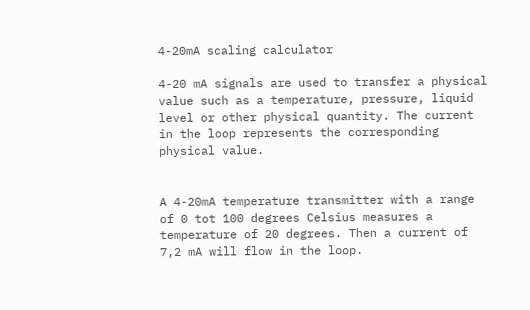4-20mA scaling calculator

4-20 mA signals are used to transfer a physical value such as a temperature, pressure, liquid level or other physical quantity. The current in the loop represents the corresponding physical value.


A 4-20mA temperature transmitter with a range of 0 tot 100 degrees Celsius measures a temperature of 20 degrees. Then a current of 7,2 mA will flow in the loop.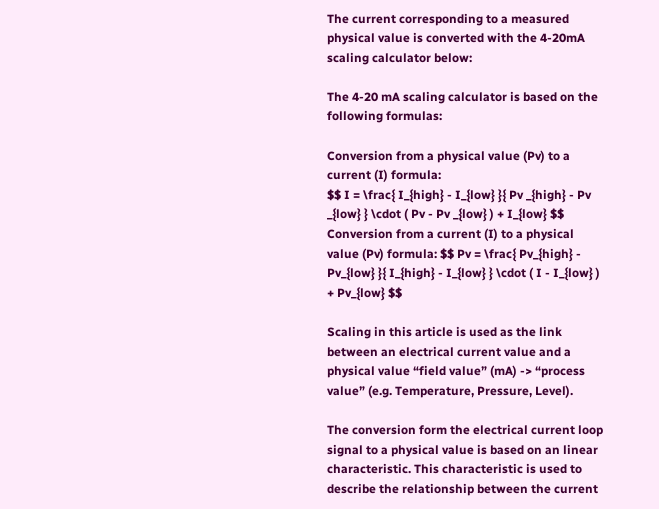The current corresponding to a measured physical value is converted with the 4-20mA scaling calculator below:

The 4-20 mA scaling calculator is based on the following formulas:

Conversion from a physical value (Pv) to a current (I) formula:
$$ I = \frac{ I_{high} - I_{low} }{ Pv _{high} - Pv _{low} } \cdot ( Pv - Pv _{low} ) + I_{low} $$ Conversion from a current (I) to a physical value (Pv) formula: $$ Pv = \frac{ Pv_{high} - Pv_{low} }{ I_{high} - I_{low} } \cdot ( I - I_{low} ) + Pv_{low} $$

Scaling in this article is used as the link between an electrical current value and a physical value “field value” (mA) -> “process value” (e.g. Temperature, Pressure, Level).

The conversion form the electrical current loop signal to a physical value is based on an linear characteristic. This characteristic is used to describe the relationship between the current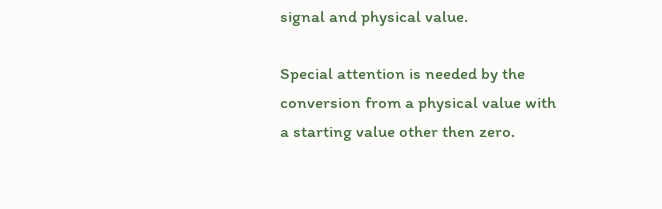signal and physical value.

Special attention is needed by the conversion from a physical value with a starting value other then zero.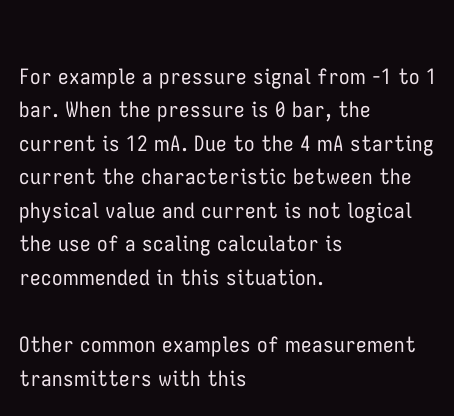For example a pressure signal from -1 to 1 bar. When the pressure is 0 bar, the current is 12 mA. Due to the 4 mA starting current the characteristic between the physical value and current is not logical the use of a scaling calculator is recommended in this situation.

Other common examples of measurement transmitters with this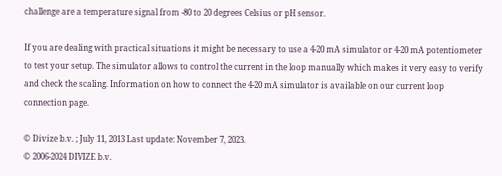challenge are a temperature signal from -80 to 20 degrees Celsius or pH sensor.

If you are dealing with practical situations it might be necessary to use a 4-20 mA simulator or 4-20 mA potentiometer to test your setup. The simulator allows to control the current in the loop manually which makes it very easy to verify and check the scaling. Information on how to connect the 4-20 mA simulator is available on our current loop connection page.

© Divize b.v. ; July 11, 2013 Last update: November 7, 2023.
© 2006-2024 DIVIZE b.v.